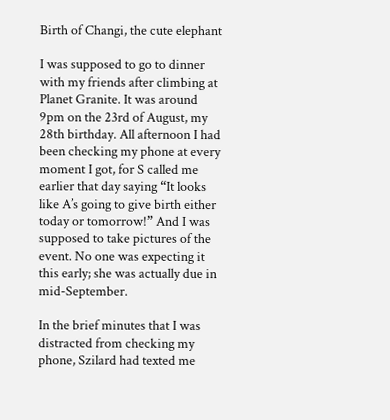Birth of Changi, the cute elephant

I was supposed to go to dinner with my friends after climbing at Planet Granite. It was around 9pm on the 23rd of August, my 28th birthday. All afternoon I had been checking my phone at every moment I got, for S called me earlier that day saying “It looks like A’s going to give birth either today or tomorrow!” And I was supposed to take pictures of the event. No one was expecting it this early; she was actually due in mid-September.

In the brief minutes that I was distracted from checking my phone, Szilard had texted me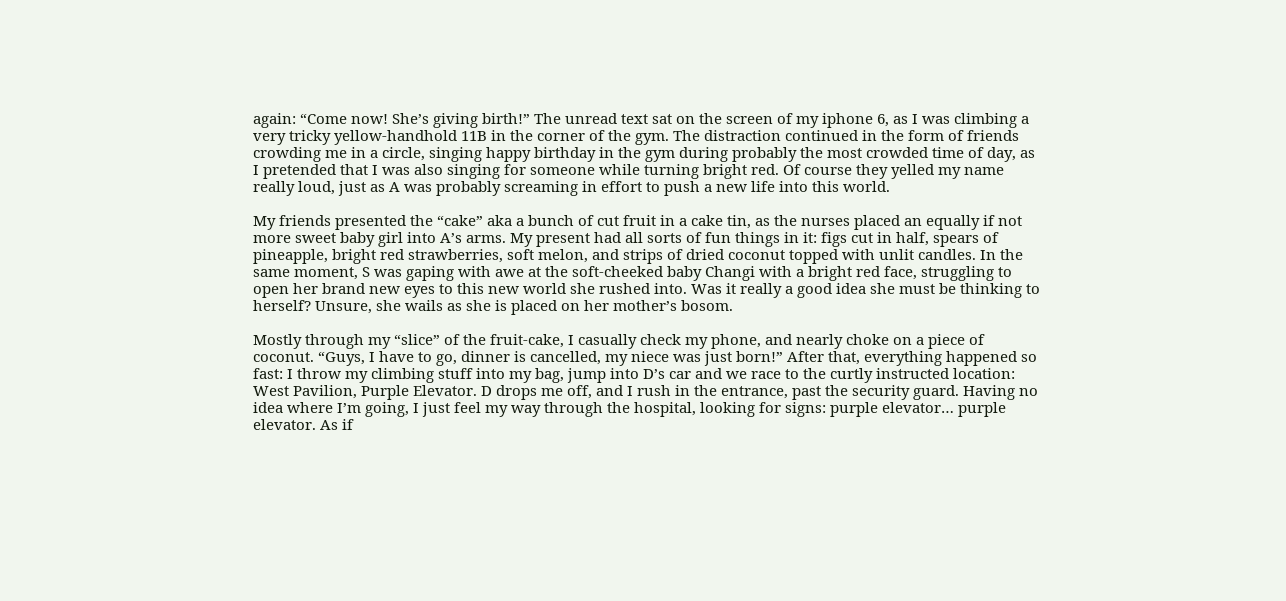again: “Come now! She’s giving birth!” The unread text sat on the screen of my iphone 6, as I was climbing a very tricky yellow-handhold 11B in the corner of the gym. The distraction continued in the form of friends crowding me in a circle, singing happy birthday in the gym during probably the most crowded time of day, as I pretended that I was also singing for someone while turning bright red. Of course they yelled my name really loud, just as A was probably screaming in effort to push a new life into this world.

My friends presented the “cake” aka a bunch of cut fruit in a cake tin, as the nurses placed an equally if not more sweet baby girl into A’s arms. My present had all sorts of fun things in it: figs cut in half, spears of pineapple, bright red strawberries, soft melon, and strips of dried coconut topped with unlit candles. In the same moment, S was gaping with awe at the soft-cheeked baby Changi with a bright red face, struggling to open her brand new eyes to this new world she rushed into. Was it really a good idea she must be thinking to herself? Unsure, she wails as she is placed on her mother’s bosom.

Mostly through my “slice” of the fruit-cake, I casually check my phone, and nearly choke on a piece of coconut. “Guys, I have to go, dinner is cancelled, my niece was just born!” After that, everything happened so fast: I throw my climbing stuff into my bag, jump into D’s car and we race to the curtly instructed location: West Pavilion, Purple Elevator. D drops me off, and I rush in the entrance, past the security guard. Having no idea where I’m going, I just feel my way through the hospital, looking for signs: purple elevator… purple elevator. As if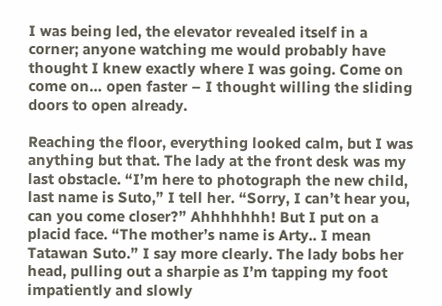I was being led, the elevator revealed itself in a corner; anyone watching me would probably have thought I knew exactly where I was going. Come on come on… open faster – I thought willing the sliding doors to open already.

Reaching the floor, everything looked calm, but I was anything but that. The lady at the front desk was my last obstacle. “I’m here to photograph the new child, last name is Suto,” I tell her. “Sorry, I can’t hear you, can you come closer?” Ahhhhhhh! But I put on a placid face. “The mother’s name is Arty.. I mean Tatawan Suto.” I say more clearly. The lady bobs her head, pulling out a sharpie as I’m tapping my foot impatiently and slowly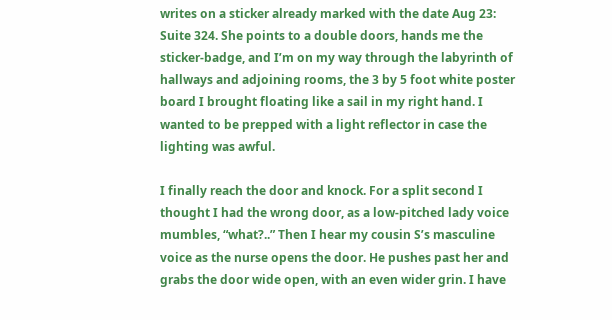writes on a sticker already marked with the date Aug 23: Suite 324. She points to a double doors, hands me the sticker-badge, and I’m on my way through the labyrinth of hallways and adjoining rooms, the 3 by 5 foot white poster board I brought floating like a sail in my right hand. I wanted to be prepped with a light reflector in case the lighting was awful.

I finally reach the door and knock. For a split second I thought I had the wrong door, as a low-pitched lady voice mumbles, “what?..” Then I hear my cousin S’s masculine voice as the nurse opens the door. He pushes past her and grabs the door wide open, with an even wider grin. I have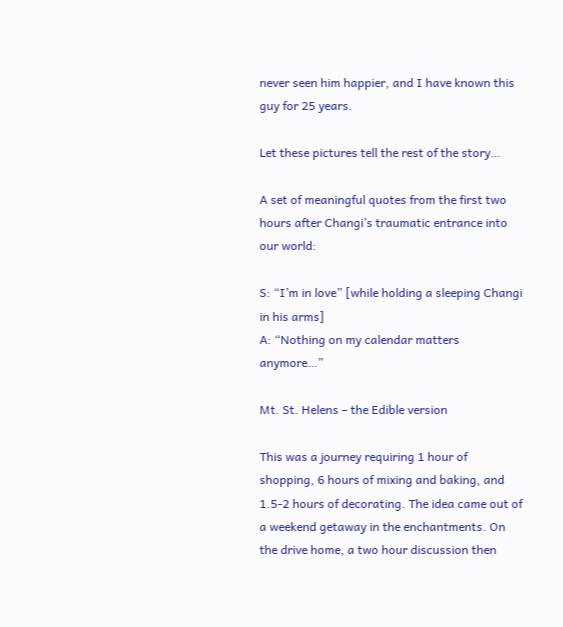never seen him happier, and I have known this guy for 25 years.

Let these pictures tell the rest of the story…

A set of meaningful quotes from the first two hours after Changi’s traumatic entrance into our world:

S: “I’m in love” [while holding a sleeping Changi in his arms]
A: “Nothing on my calendar matters anymore…”

Mt. St. Helens – the Edible version

This was a journey requiring 1 hour of shopping, 6 hours of mixing and baking, and 1.5-2 hours of decorating. The idea came out of a weekend getaway in the enchantments. On the drive home, a two hour discussion then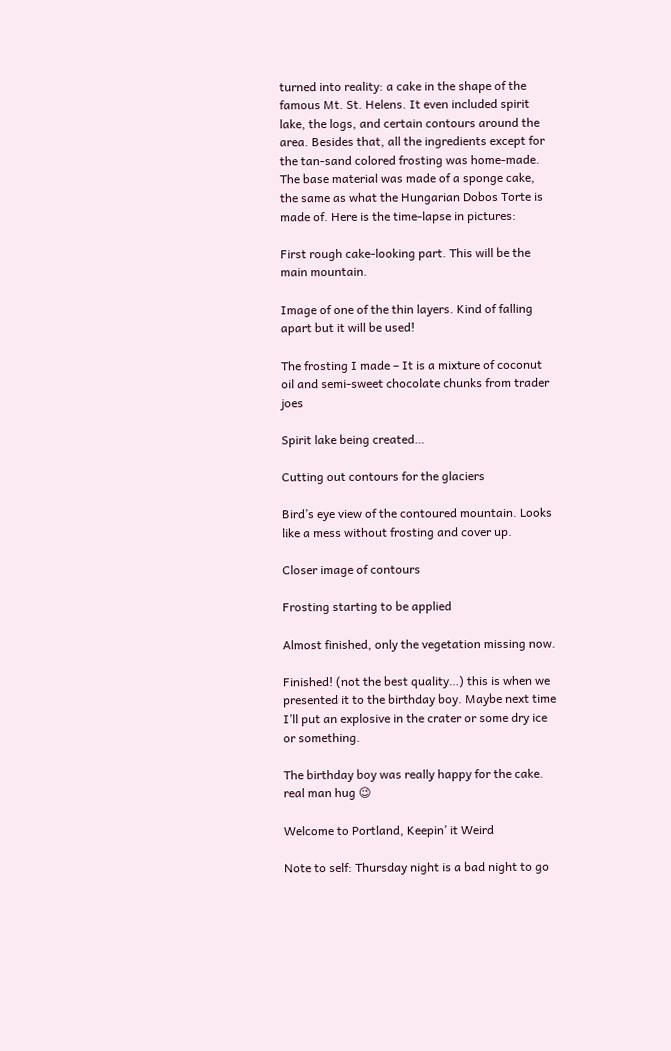turned into reality: a cake in the shape of the famous Mt. St. Helens. It even included spirit lake, the logs, and certain contours around the area. Besides that, all the ingredients except for the tan-sand colored frosting was home-made. The base material was made of a sponge cake, the same as what the Hungarian Dobos Torte is made of. Here is the time-lapse in pictures:

First rough cake-looking part. This will be the main mountain.

Image of one of the thin layers. Kind of falling apart but it will be used!

The frosting I made – It is a mixture of coconut oil and semi-sweet chocolate chunks from trader joes

Spirit lake being created…

Cutting out contours for the glaciers

Bird’s eye view of the contoured mountain. Looks like a mess without frosting and cover up.

Closer image of contours

Frosting starting to be applied

Almost finished, only the vegetation missing now.

Finished! (not the best quality…) this is when we presented it to the birthday boy. Maybe next time I’ll put an explosive in the crater or some dry ice or something.

The birthday boy was really happy for the cake. real man hug 😉

Welcome to Portland, Keepin’ it Weird

Note to self: Thursday night is a bad night to go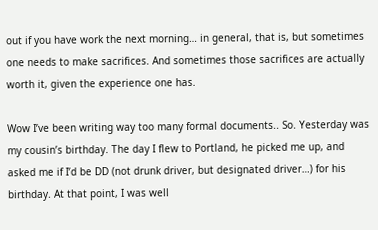out if you have work the next morning… in general, that is, but sometimes one needs to make sacrifices. And sometimes those sacrifices are actually worth it, given the experience one has.

Wow I’ve been writing way too many formal documents.. So. Yesterday was my cousin’s birthday. The day I flew to Portland, he picked me up, and asked me if I’d be DD (not drunk driver, but designated driver…) for his birthday. At that point, I was well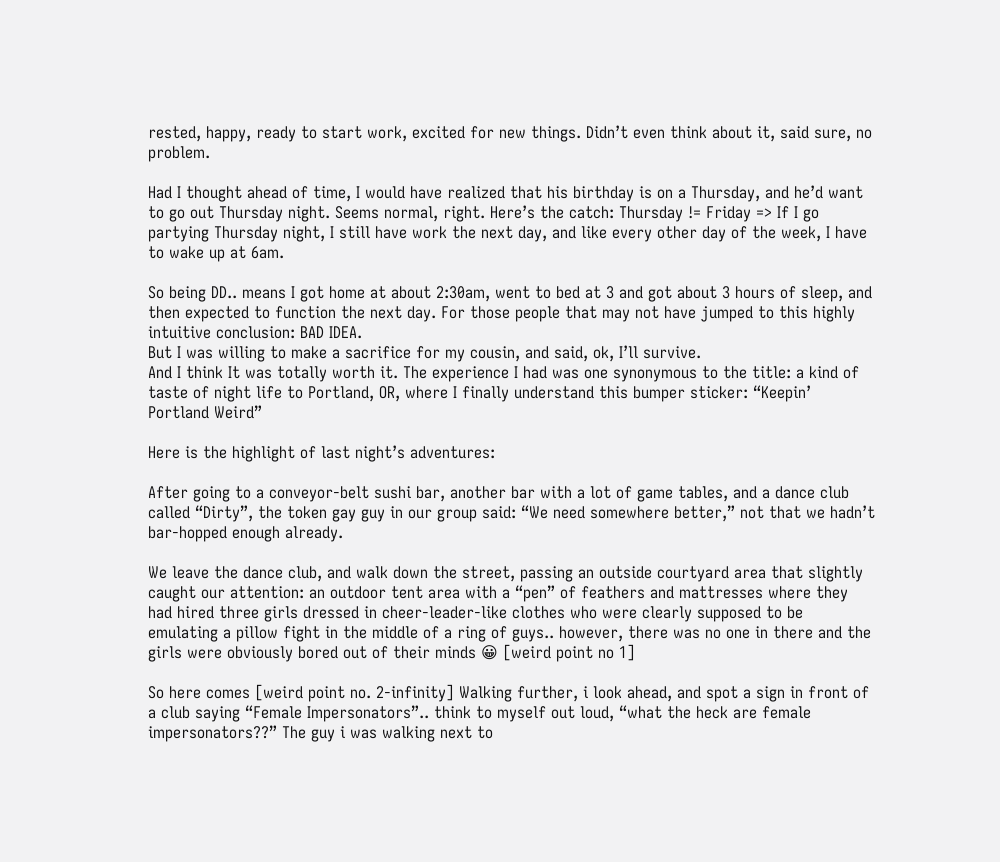rested, happy, ready to start work, excited for new things. Didn’t even think about it, said sure, no problem.

Had I thought ahead of time, I would have realized that his birthday is on a Thursday, and he’d want to go out Thursday night. Seems normal, right. Here’s the catch: Thursday != Friday => If I go partying Thursday night, I still have work the next day, and like every other day of the week, I have to wake up at 6am.

So being DD.. means I got home at about 2:30am, went to bed at 3 and got about 3 hours of sleep, and then expected to function the next day. For those people that may not have jumped to this highly intuitive conclusion: BAD IDEA.
But I was willing to make a sacrifice for my cousin, and said, ok, I’ll survive.
And I think It was totally worth it. The experience I had was one synonymous to the title: a kind of taste of night life to Portland, OR, where I finally understand this bumper sticker: “Keepin’ Portland Weird”

Here is the highlight of last night’s adventures:

After going to a conveyor-belt sushi bar, another bar with a lot of game tables, and a dance club called “Dirty”, the token gay guy in our group said: “We need somewhere better,” not that we hadn’t bar-hopped enough already.

We leave the dance club, and walk down the street, passing an outside courtyard area that slightly caught our attention: an outdoor tent area with a “pen” of feathers and mattresses where they had hired three girls dressed in cheer-leader-like clothes who were clearly supposed to be emulating a pillow fight in the middle of a ring of guys.. however, there was no one in there and the girls were obviously bored out of their minds 😀 [weird point no 1]

So here comes [weird point no. 2-infinity] Walking further, i look ahead, and spot a sign in front of a club saying “Female Impersonators”.. think to myself out loud, “what the heck are female impersonators??” The guy i was walking next to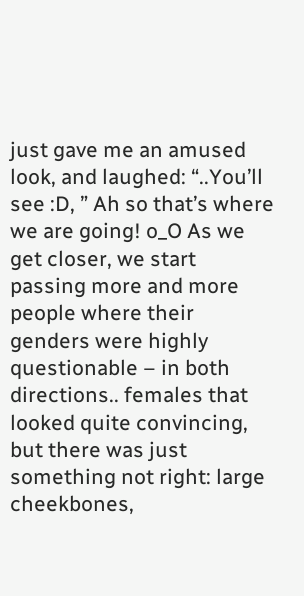just gave me an amused look, and laughed: “..You’ll see :D, ” Ah so that’s where we are going! o_O As we get closer, we start passing more and more people where their genders were highly questionable – in both directions.. females that looked quite convincing, but there was just something not right: large cheekbones,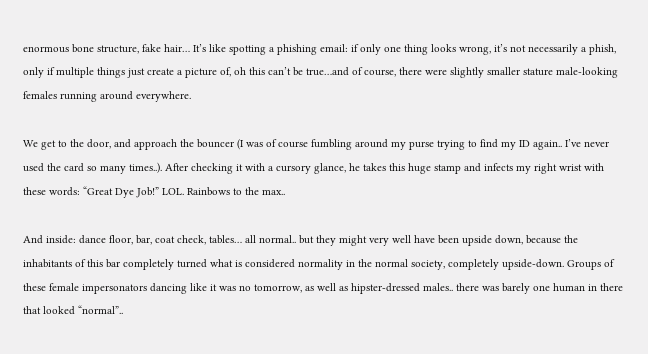enormous bone structure, fake hair… It’s like spotting a phishing email: if only one thing looks wrong, it’s not necessarily a phish, only if multiple things just create a picture of, oh this can’t be true…and of course, there were slightly smaller stature male-looking females running around everywhere.

We get to the door, and approach the bouncer (I was of course fumbling around my purse trying to find my ID again.. I’ve never used the card so many times..). After checking it with a cursory glance, he takes this huge stamp and infects my right wrist with these words: “Great Dye Job!” LOL. Rainbows to the max..

And inside: dance floor, bar, coat check, tables… all normal.. but they might very well have been upside down, because the inhabitants of this bar completely turned what is considered normality in the normal society, completely upside-down. Groups of these female impersonators dancing like it was no tomorrow, as well as hipster-dressed males.. there was barely one human in there that looked “normal”..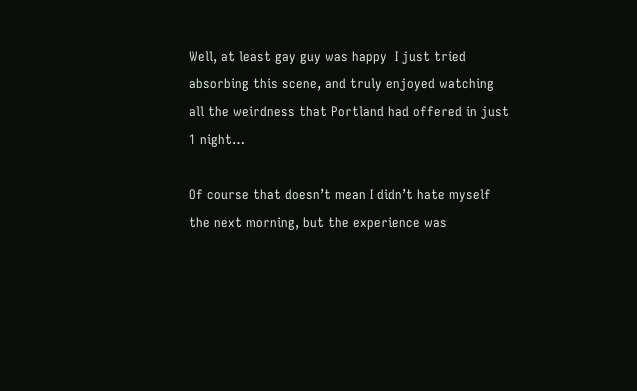Well, at least gay guy was happy  I just tried absorbing this scene, and truly enjoyed watching all the weirdness that Portland had offered in just 1 night…

Of course that doesn’t mean I didn’t hate myself the next morning, but the experience was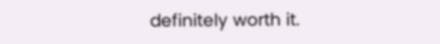definitely worth it.